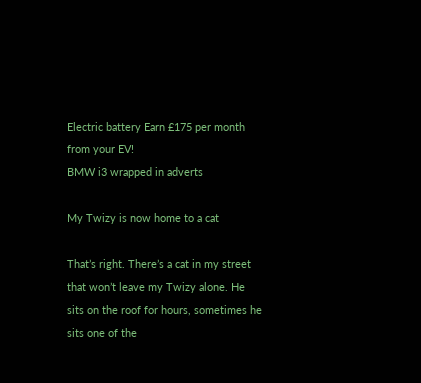Electric battery Earn £175 per month from your EV!
BMW i3 wrapped in adverts

My Twizy is now home to a cat

That’s right. There’s a cat in my street that won’t leave my Twizy alone. He sits on the roof for hours, sometimes he sits one of the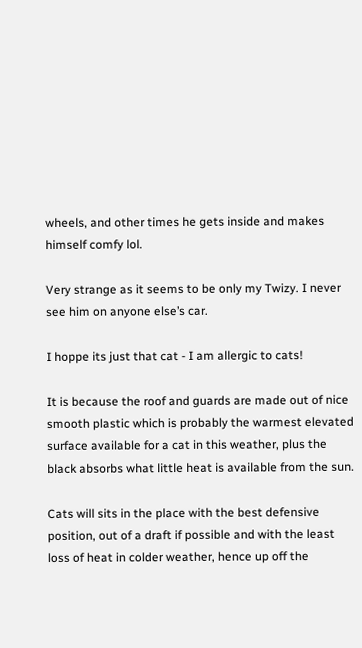wheels, and other times he gets inside and makes himself comfy lol.

Very strange as it seems to be only my Twizy. I never see him on anyone else’s car.

I hoppe its just that cat - I am allergic to cats!

It is because the roof and guards are made out of nice smooth plastic which is probably the warmest elevated surface available for a cat in this weather, plus the black absorbs what little heat is available from the sun.

Cats will sits in the place with the best defensive position, out of a draft if possible and with the least loss of heat in colder weather, hence up off the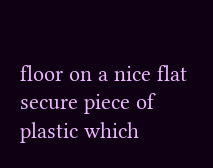floor on a nice flat secure piece of plastic which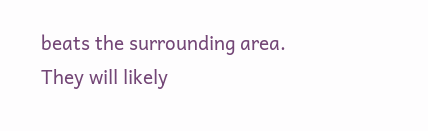beats the surrounding area.
They will likely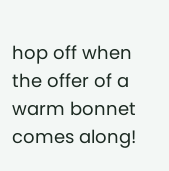hop off when the offer of a warm bonnet comes along!